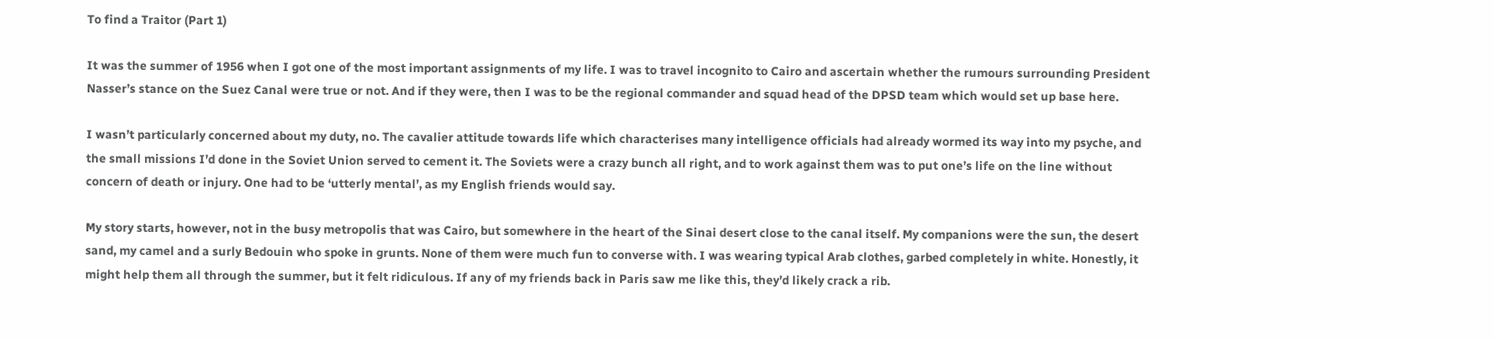To find a Traitor (Part 1)

It was the summer of 1956 when I got one of the most important assignments of my life. I was to travel incognito to Cairo and ascertain whether the rumours surrounding President Nasser’s stance on the Suez Canal were true or not. And if they were, then I was to be the regional commander and squad head of the DPSD team which would set up base here.

I wasn’t particularly concerned about my duty, no. The cavalier attitude towards life which characterises many intelligence officials had already wormed its way into my psyche, and the small missions I’d done in the Soviet Union served to cement it. The Soviets were a crazy bunch all right, and to work against them was to put one’s life on the line without concern of death or injury. One had to be ‘utterly mental’, as my English friends would say.

My story starts, however, not in the busy metropolis that was Cairo, but somewhere in the heart of the Sinai desert close to the canal itself. My companions were the sun, the desert sand, my camel and a surly Bedouin who spoke in grunts. None of them were much fun to converse with. I was wearing typical Arab clothes, garbed completely in white. Honestly, it might help them all through the summer, but it felt ridiculous. If any of my friends back in Paris saw me like this, they’d likely crack a rib.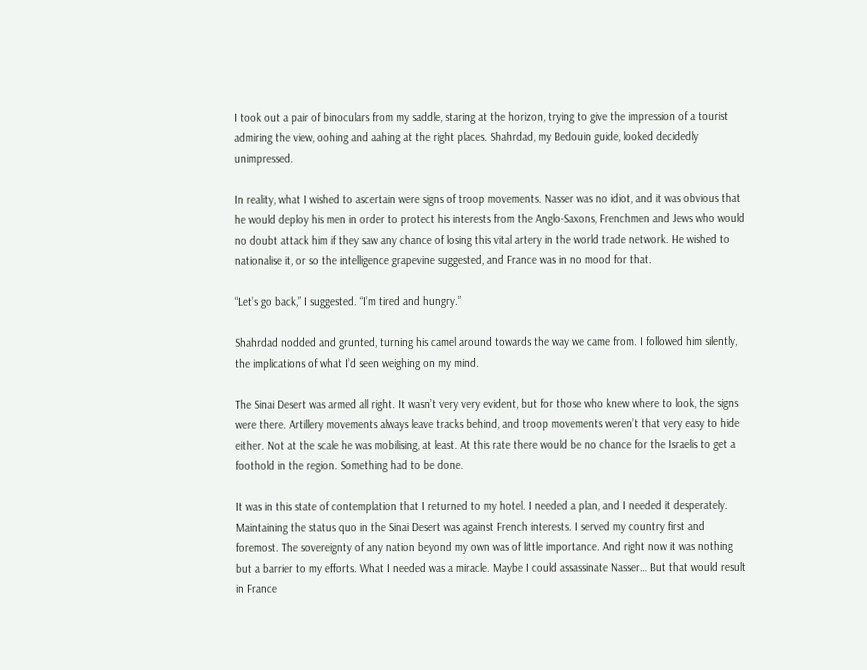I took out a pair of binoculars from my saddle, staring at the horizon, trying to give the impression of a tourist admiring the view, oohing and aahing at the right places. Shahrdad, my Bedouin guide, looked decidedly unimpressed.

In reality, what I wished to ascertain were signs of troop movements. Nasser was no idiot, and it was obvious that he would deploy his men in order to protect his interests from the Anglo-Saxons, Frenchmen and Jews who would no doubt attack him if they saw any chance of losing this vital artery in the world trade network. He wished to nationalise it, or so the intelligence grapevine suggested, and France was in no mood for that.

“Let’s go back,” I suggested. “I’m tired and hungry.”

Shahrdad nodded and grunted, turning his camel around towards the way we came from. I followed him silently, the implications of what I’d seen weighing on my mind.

The Sinai Desert was armed all right. It wasn’t very very evident, but for those who knew where to look, the signs were there. Artillery movements always leave tracks behind, and troop movements weren’t that very easy to hide either. Not at the scale he was mobilising, at least. At this rate there would be no chance for the Israelis to get a foothold in the region. Something had to be done.

It was in this state of contemplation that I returned to my hotel. I needed a plan, and I needed it desperately. Maintaining the status quo in the Sinai Desert was against French interests. I served my country first and foremost. The sovereignty of any nation beyond my own was of little importance. And right now it was nothing but a barrier to my efforts. What I needed was a miracle. Maybe I could assassinate Nasser… But that would result in France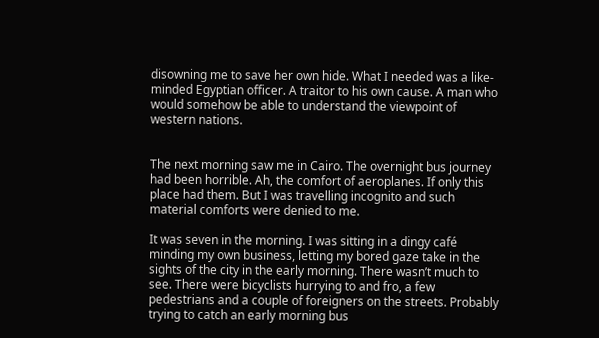disowning me to save her own hide. What I needed was a like-minded Egyptian officer. A traitor to his own cause. A man who would somehow be able to understand the viewpoint of western nations.


The next morning saw me in Cairo. The overnight bus journey had been horrible. Ah, the comfort of aeroplanes. If only this place had them. But I was travelling incognito and such material comforts were denied to me.

It was seven in the morning. I was sitting in a dingy café minding my own business, letting my bored gaze take in the sights of the city in the early morning. There wasn’t much to see. There were bicyclists hurrying to and fro, a few pedestrians and a couple of foreigners on the streets. Probably trying to catch an early morning bus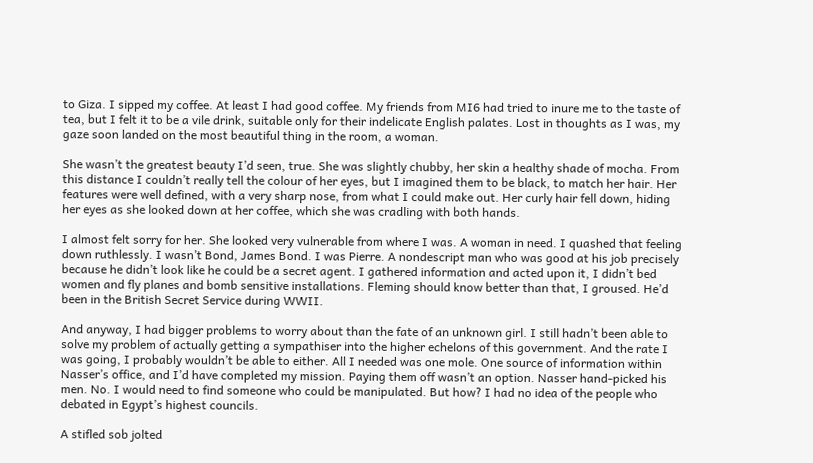to Giza. I sipped my coffee. At least I had good coffee. My friends from MI6 had tried to inure me to the taste of tea, but I felt it to be a vile drink, suitable only for their indelicate English palates. Lost in thoughts as I was, my gaze soon landed on the most beautiful thing in the room, a woman.

She wasn’t the greatest beauty I’d seen, true. She was slightly chubby, her skin a healthy shade of mocha. From this distance I couldn’t really tell the colour of her eyes, but I imagined them to be black, to match her hair. Her features were well defined, with a very sharp nose, from what I could make out. Her curly hair fell down, hiding her eyes as she looked down at her coffee, which she was cradling with both hands.

I almost felt sorry for her. She looked very vulnerable from where I was. A woman in need. I quashed that feeling down ruthlessly. I wasn’t Bond, James Bond. I was Pierre. A nondescript man who was good at his job precisely because he didn’t look like he could be a secret agent. I gathered information and acted upon it, I didn’t bed women and fly planes and bomb sensitive installations. Fleming should know better than that, I groused. He’d been in the British Secret Service during WWII.

And anyway, I had bigger problems to worry about than the fate of an unknown girl. I still hadn’t been able to solve my problem of actually getting a sympathiser into the higher echelons of this government. And the rate I was going, I probably wouldn’t be able to either. All I needed was one mole. One source of information within Nasser’s office, and I’d have completed my mission. Paying them off wasn’t an option. Nasser hand-picked his men. No. I would need to find someone who could be manipulated. But how? I had no idea of the people who debated in Egypt’s highest councils.

A stifled sob jolted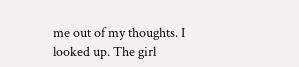me out of my thoughts. I looked up. The girl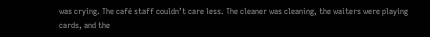was crying. The café staff couldn’t care less. The cleaner was cleaning, the waiters were playing cards, and the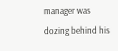manager was dozing behind his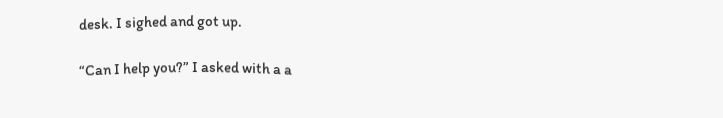desk. I sighed and got up.

“Can I help you?” I asked with a a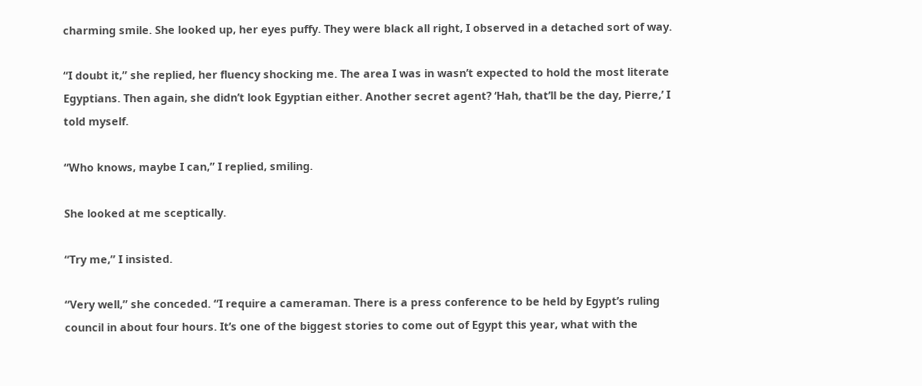charming smile. She looked up, her eyes puffy. They were black all right, I observed in a detached sort of way.

“I doubt it,” she replied, her fluency shocking me. The area I was in wasn’t expected to hold the most literate Egyptians. Then again, she didn’t look Egyptian either. Another secret agent? ‘Hah, that’ll be the day, Pierre,’ I told myself.

“Who knows, maybe I can,” I replied, smiling.

She looked at me sceptically.

“Try me,” I insisted.

“Very well,” she conceded. “I require a cameraman. There is a press conference to be held by Egypt’s ruling council in about four hours. It’s one of the biggest stories to come out of Egypt this year, what with the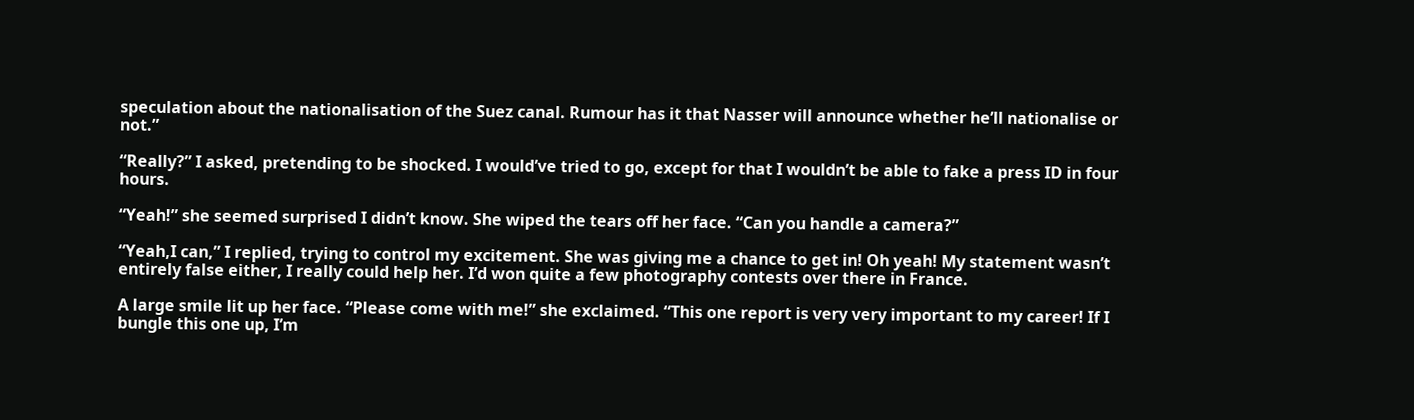speculation about the nationalisation of the Suez canal. Rumour has it that Nasser will announce whether he’ll nationalise or not.”

“Really?” I asked, pretending to be shocked. I would’ve tried to go, except for that I wouldn’t be able to fake a press ID in four hours.

“Yeah!” she seemed surprised I didn’t know. She wiped the tears off her face. “Can you handle a camera?”

“Yeah,I can,” I replied, trying to control my excitement. She was giving me a chance to get in! Oh yeah! My statement wasn’t entirely false either, I really could help her. I’d won quite a few photography contests over there in France.

A large smile lit up her face. “Please come with me!” she exclaimed. “This one report is very very important to my career! If I bungle this one up, I’m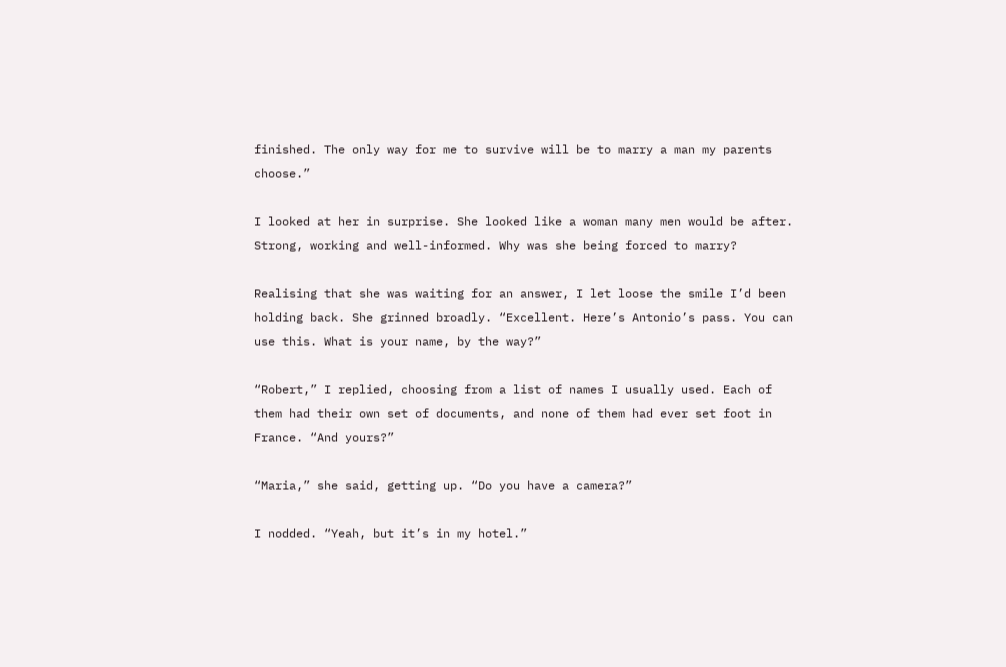finished. The only way for me to survive will be to marry a man my parents choose.”

I looked at her in surprise. She looked like a woman many men would be after. Strong, working and well-informed. Why was she being forced to marry?

Realising that she was waiting for an answer, I let loose the smile I’d been holding back. She grinned broadly. “Excellent. Here’s Antonio’s pass. You can use this. What is your name, by the way?”

“Robert,” I replied, choosing from a list of names I usually used. Each of them had their own set of documents, and none of them had ever set foot in France. “And yours?”

“Maria,” she said, getting up. “Do you have a camera?”

I nodded. “Yeah, but it’s in my hotel.”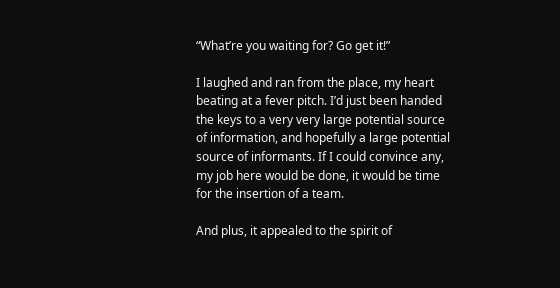“What’re you waiting for? Go get it!”

I laughed and ran from the place, my heart beating at a fever pitch. I’d just been handed the keys to a very very large potential source of information, and hopefully a large potential source of informants. If I could convince any, my job here would be done, it would be time for the insertion of a team.

And plus, it appealed to the spirit of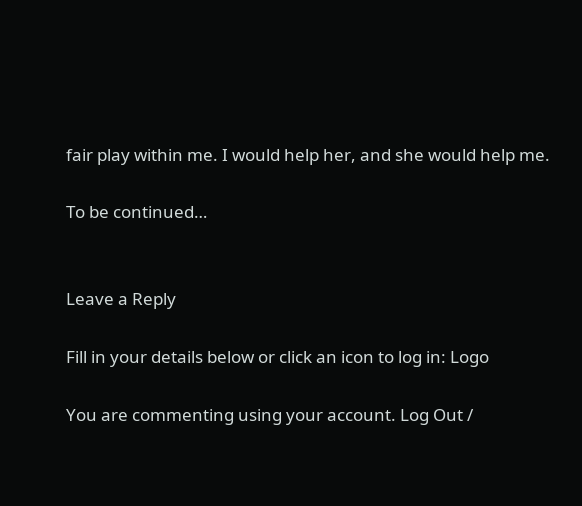fair play within me. I would help her, and she would help me.

To be continued…


Leave a Reply

Fill in your details below or click an icon to log in: Logo

You are commenting using your account. Log Out /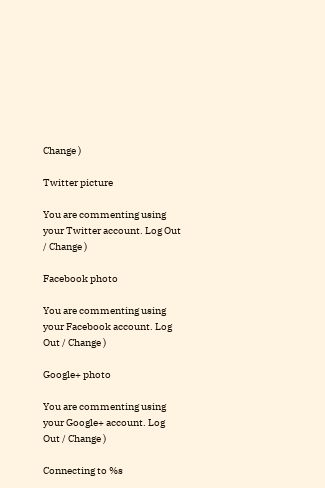Change )

Twitter picture

You are commenting using your Twitter account. Log Out / Change )

Facebook photo

You are commenting using your Facebook account. Log Out / Change )

Google+ photo

You are commenting using your Google+ account. Log Out / Change )

Connecting to %s